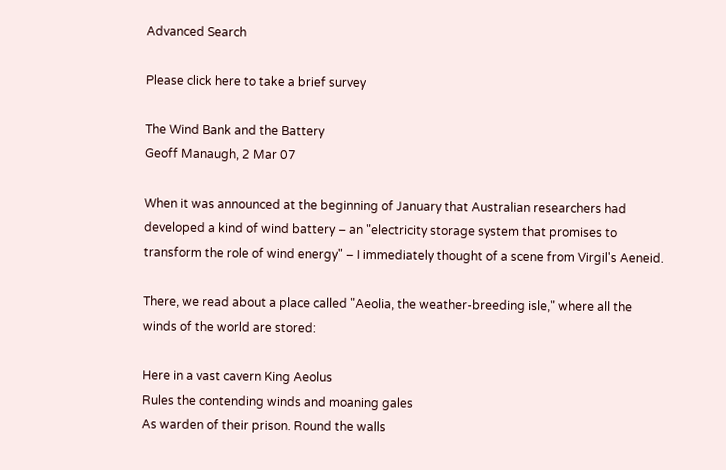Advanced Search

Please click here to take a brief survey

The Wind Bank and the Battery
Geoff Manaugh, 2 Mar 07

When it was announced at the beginning of January that Australian researchers had developed a kind of wind battery – an "electricity storage system that promises to transform the role of wind energy" – I immediately thought of a scene from Virgil's Aeneid.

There, we read about a place called "Aeolia, the weather-breeding isle," where all the winds of the world are stored:

Here in a vast cavern King Aeolus
Rules the contending winds and moaning gales
As warden of their prison. Round the walls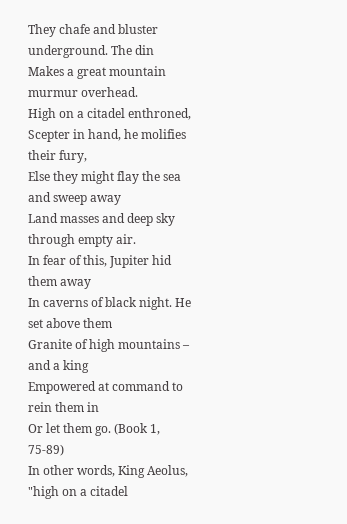They chafe and bluster underground. The din
Makes a great mountain murmur overhead.
High on a citadel enthroned,
Scepter in hand, he molifies their fury,
Else they might flay the sea and sweep away
Land masses and deep sky through empty air.
In fear of this, Jupiter hid them away
In caverns of black night. He set above them
Granite of high mountains – and a king
Empowered at command to rein them in
Or let them go. (Book 1, 75-89)
In other words, King Aeolus, "high on a citadel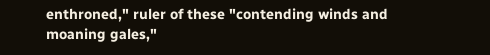enthroned," ruler of these "contending winds and moaning gales,"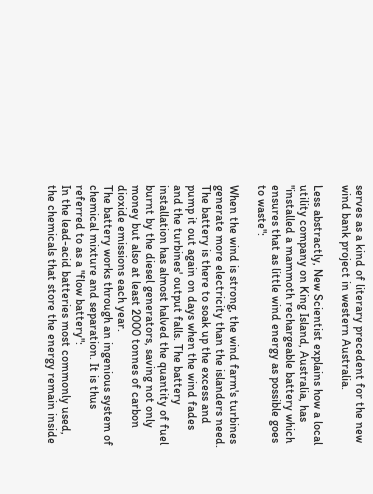serves as a kind of literary precedent for the new wind bank project in western Australia.

Less abstractly, New Scientist explains how a local utility company on King Island, Australia, has "installed a mammoth rechargeable battery which ensures that as little wind energy as possible goes to waste":

When the wind is strong, the wind farm's turbines generate more electricity than the islanders need. The battery is there to soak up the excess and pump it out again on days when the wind fades and the turbines' output falls. The battery installation has almost halved the quantity of fuel burnt by the diesel generators, saving not only money but also at least 2000 tonnes of carbon dioxide emissions each year.
The battery works through an ingenious system of chemical mixture and separation. It is thus referred to as a "flow battery":
In the lead-acid batteries most commonly used, the chemicals that store the energy remain inside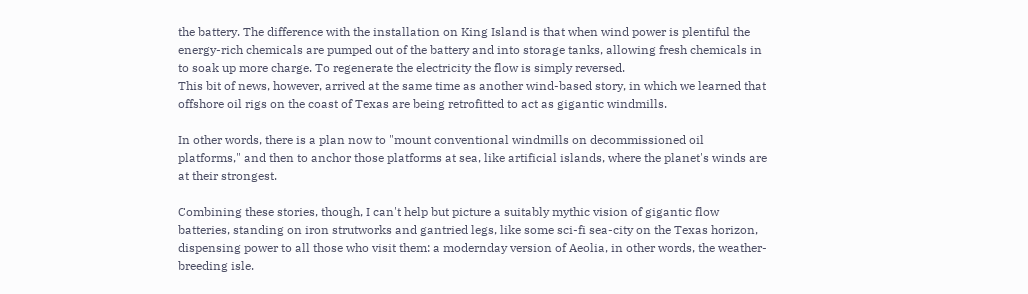the battery. The difference with the installation on King Island is that when wind power is plentiful the energy-rich chemicals are pumped out of the battery and into storage tanks, allowing fresh chemicals in to soak up more charge. To regenerate the electricity the flow is simply reversed.
This bit of news, however, arrived at the same time as another wind-based story, in which we learned that offshore oil rigs on the coast of Texas are being retrofitted to act as gigantic windmills.

In other words, there is a plan now to "mount conventional windmills on decommissioned oil platforms," and then to anchor those platforms at sea, like artificial islands, where the planet's winds are at their strongest.

Combining these stories, though, I can't help but picture a suitably mythic vision of gigantic flow batteries, standing on iron strutworks and gantried legs, like some sci-fi sea-city on the Texas horizon, dispensing power to all those who visit them: a modernday version of Aeolia, in other words, the weather-breeding isle.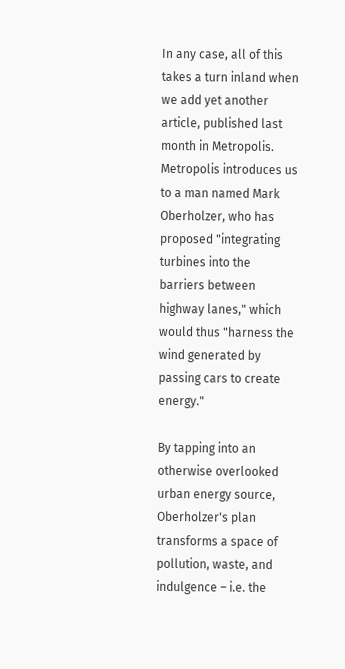In any case, all of this takes a turn inland when we add yet another article, published last month in Metropolis. Metropolis introduces us to a man named Mark Oberholzer, who has proposed "integrating turbines into the barriers between highway lanes," which would thus "harness the wind generated by passing cars to create energy."

By tapping into an otherwise overlooked urban energy source, Oberholzer's plan transforms a space of pollution, waste, and indulgence – i.e. the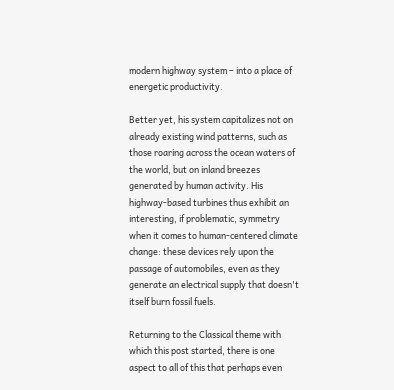modern highway system – into a place of energetic productivity.

Better yet, his system capitalizes not on already existing wind patterns, such as those roaring across the ocean waters of the world, but on inland breezes generated by human activity. His highway-based turbines thus exhibit an interesting, if problematic, symmetry when it comes to human-centered climate change: these devices rely upon the passage of automobiles, even as they generate an electrical supply that doesn't itself burn fossil fuels.

Returning to the Classical theme with which this post started, there is one aspect to all of this that perhaps even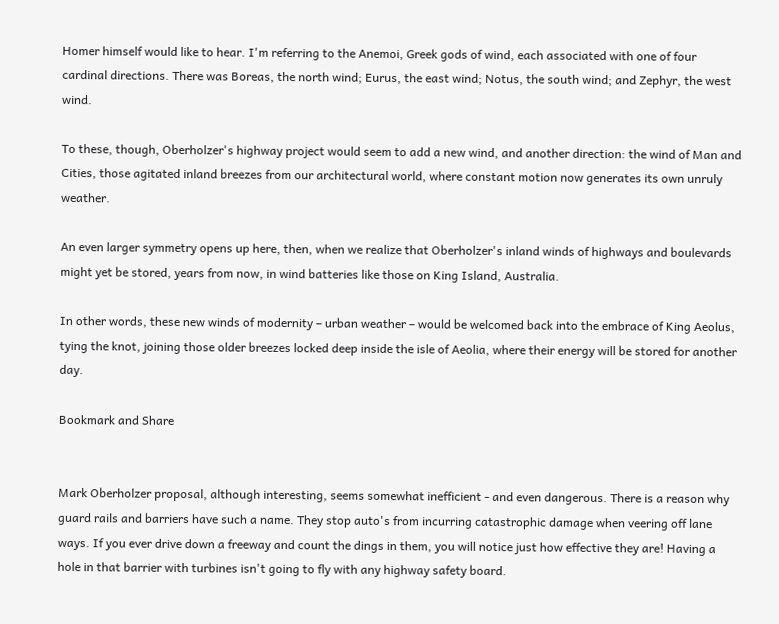Homer himself would like to hear. I'm referring to the Anemoi, Greek gods of wind, each associated with one of four cardinal directions. There was Boreas, the north wind; Eurus, the east wind; Notus, the south wind; and Zephyr, the west wind.

To these, though, Oberholzer's highway project would seem to add a new wind, and another direction: the wind of Man and Cities, those agitated inland breezes from our architectural world, where constant motion now generates its own unruly weather.

An even larger symmetry opens up here, then, when we realize that Oberholzer's inland winds of highways and boulevards might yet be stored, years from now, in wind batteries like those on King Island, Australia.

In other words, these new winds of modernity – urban weather – would be welcomed back into the embrace of King Aeolus, tying the knot, joining those older breezes locked deep inside the isle of Aeolia, where their energy will be stored for another day.

Bookmark and Share


Mark Oberholzer proposal, although interesting, seems somewhat inefficient - and even dangerous. There is a reason why guard rails and barriers have such a name. They stop auto's from incurring catastrophic damage when veering off lane ways. If you ever drive down a freeway and count the dings in them, you will notice just how effective they are! Having a hole in that barrier with turbines isn't going to fly with any highway safety board.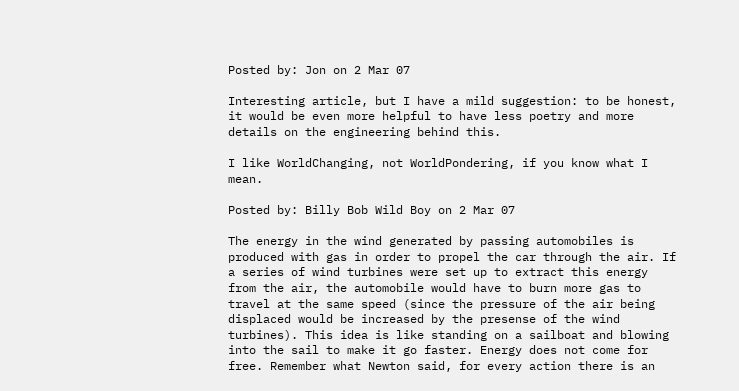Posted by: Jon on 2 Mar 07

Interesting article, but I have a mild suggestion: to be honest, it would be even more helpful to have less poetry and more details on the engineering behind this.

I like WorldChanging, not WorldPondering, if you know what I mean.

Posted by: Billy Bob Wild Boy on 2 Mar 07

The energy in the wind generated by passing automobiles is produced with gas in order to propel the car through the air. If a series of wind turbines were set up to extract this energy from the air, the automobile would have to burn more gas to travel at the same speed (since the pressure of the air being displaced would be increased by the presense of the wind turbines). This idea is like standing on a sailboat and blowing into the sail to make it go faster. Energy does not come for free. Remember what Newton said, for every action there is an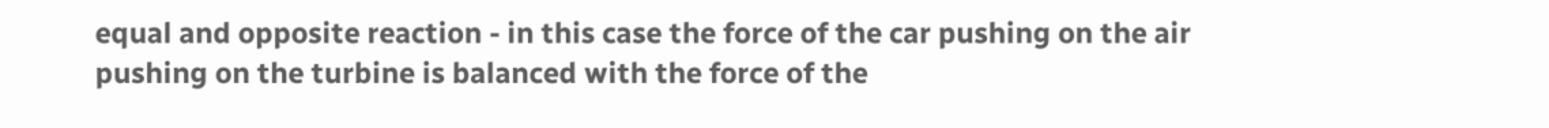equal and opposite reaction - in this case the force of the car pushing on the air pushing on the turbine is balanced with the force of the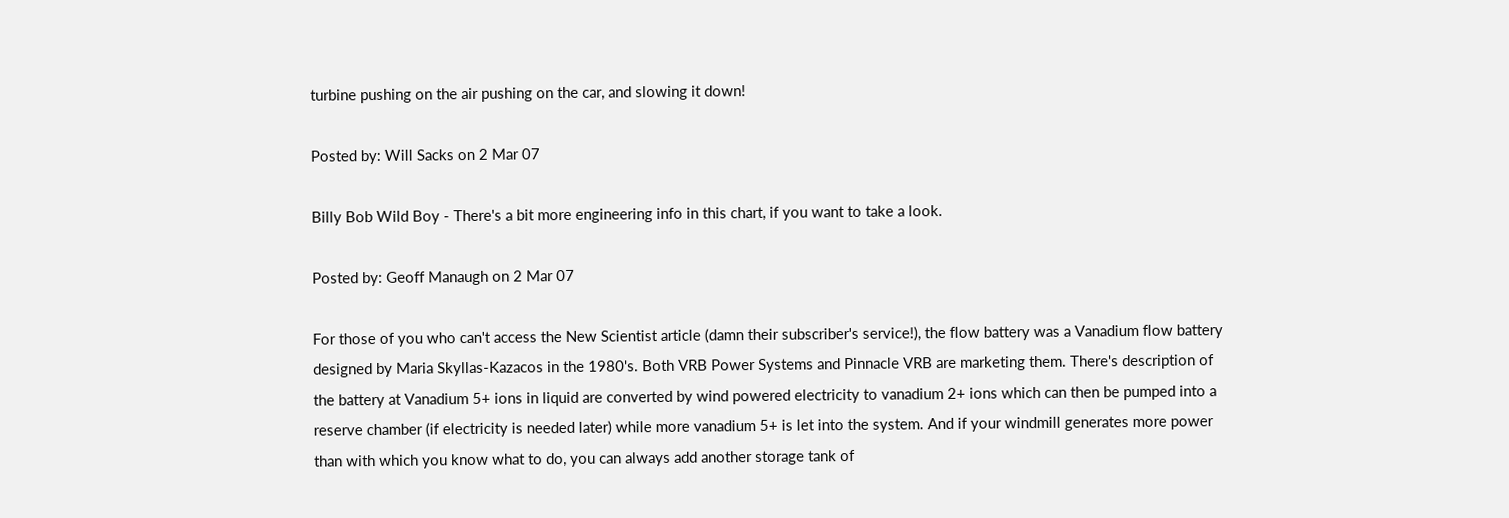turbine pushing on the air pushing on the car, and slowing it down!

Posted by: Will Sacks on 2 Mar 07

Billy Bob Wild Boy - There's a bit more engineering info in this chart, if you want to take a look.

Posted by: Geoff Manaugh on 2 Mar 07

For those of you who can't access the New Scientist article (damn their subscriber's service!), the flow battery was a Vanadium flow battery designed by Maria Skyllas-Kazacos in the 1980's. Both VRB Power Systems and Pinnacle VRB are marketing them. There's description of the battery at Vanadium 5+ ions in liquid are converted by wind powered electricity to vanadium 2+ ions which can then be pumped into a reserve chamber (if electricity is needed later) while more vanadium 5+ is let into the system. And if your windmill generates more power than with which you know what to do, you can always add another storage tank of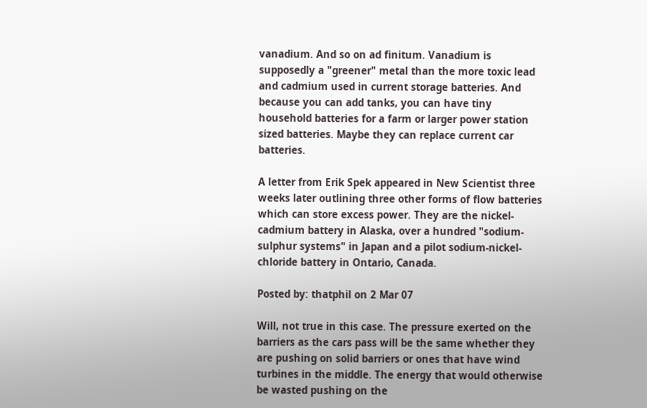vanadium. And so on ad finitum. Vanadium is supposedly a "greener" metal than the more toxic lead and cadmium used in current storage batteries. And because you can add tanks, you can have tiny household batteries for a farm or larger power station sized batteries. Maybe they can replace current car batteries.

A letter from Erik Spek appeared in New Scientist three weeks later outlining three other forms of flow batteries which can store excess power. They are the nickel-cadmium battery in Alaska, over a hundred "sodium-sulphur systems" in Japan and a pilot sodium-nickel-chloride battery in Ontario, Canada.

Posted by: thatphil on 2 Mar 07

Will, not true in this case. The pressure exerted on the barriers as the cars pass will be the same whether they are pushing on solid barriers or ones that have wind turbines in the middle. The energy that would otherwise be wasted pushing on the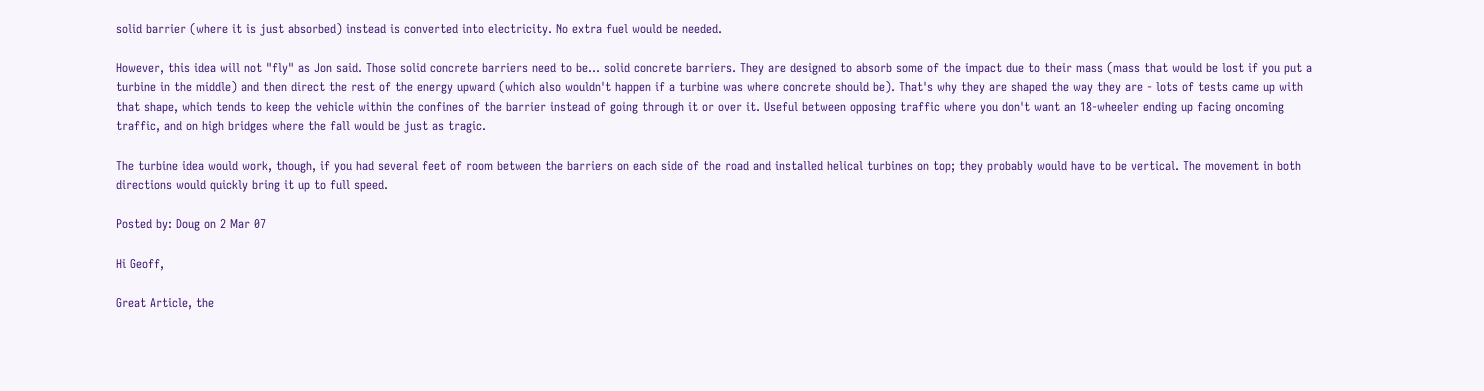solid barrier (where it is just absorbed) instead is converted into electricity. No extra fuel would be needed.

However, this idea will not "fly" as Jon said. Those solid concrete barriers need to be... solid concrete barriers. They are designed to absorb some of the impact due to their mass (mass that would be lost if you put a turbine in the middle) and then direct the rest of the energy upward (which also wouldn't happen if a turbine was where concrete should be). That's why they are shaped the way they are - lots of tests came up with that shape, which tends to keep the vehicle within the confines of the barrier instead of going through it or over it. Useful between opposing traffic where you don't want an 18-wheeler ending up facing oncoming traffic, and on high bridges where the fall would be just as tragic.

The turbine idea would work, though, if you had several feet of room between the barriers on each side of the road and installed helical turbines on top; they probably would have to be vertical. The movement in both directions would quickly bring it up to full speed.

Posted by: Doug on 2 Mar 07

Hi Geoff,

Great Article, the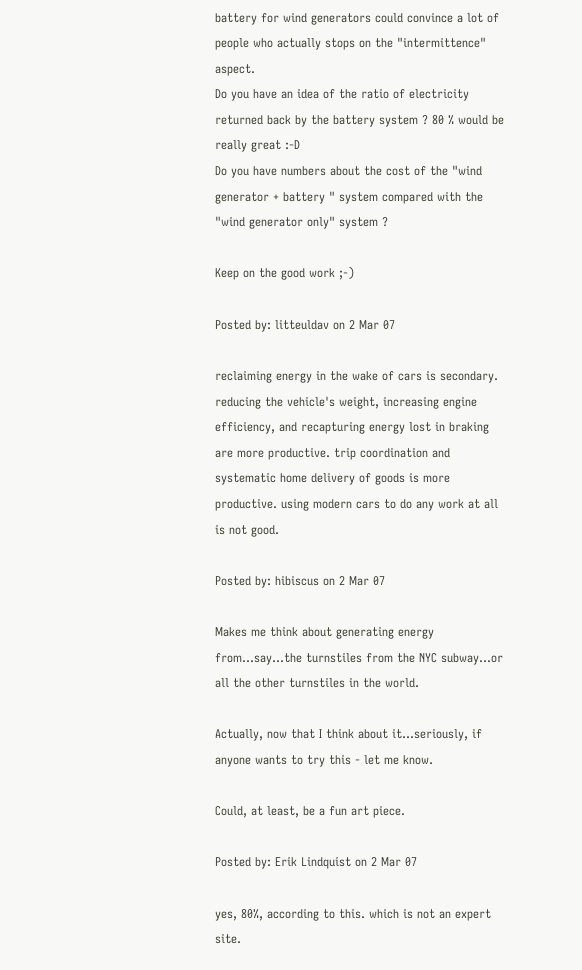battery for wind generators could convince a lot of people who actually stops on the "intermittence" aspect.
Do you have an idea of the ratio of electricity returned back by the battery system ? 80 % would be really great :-D
Do you have numbers about the cost of the "wind generator + battery " system compared with the "wind generator only" system ?

Keep on the good work ;-)

Posted by: litteuldav on 2 Mar 07

reclaiming energy in the wake of cars is secondary. reducing the vehicle's weight, increasing engine efficiency, and recapturing energy lost in braking are more productive. trip coordination and systematic home delivery of goods is more productive. using modern cars to do any work at all is not good.

Posted by: hibiscus on 2 Mar 07

Makes me think about generating energy from...say...the turnstiles from the NYC subway...or all the other turnstiles in the world.

Actually, now that I think about it...seriously, if anyone wants to try this - let me know.

Could, at least, be a fun art piece.

Posted by: Erik Lindquist on 2 Mar 07

yes, 80%, according to this. which is not an expert site.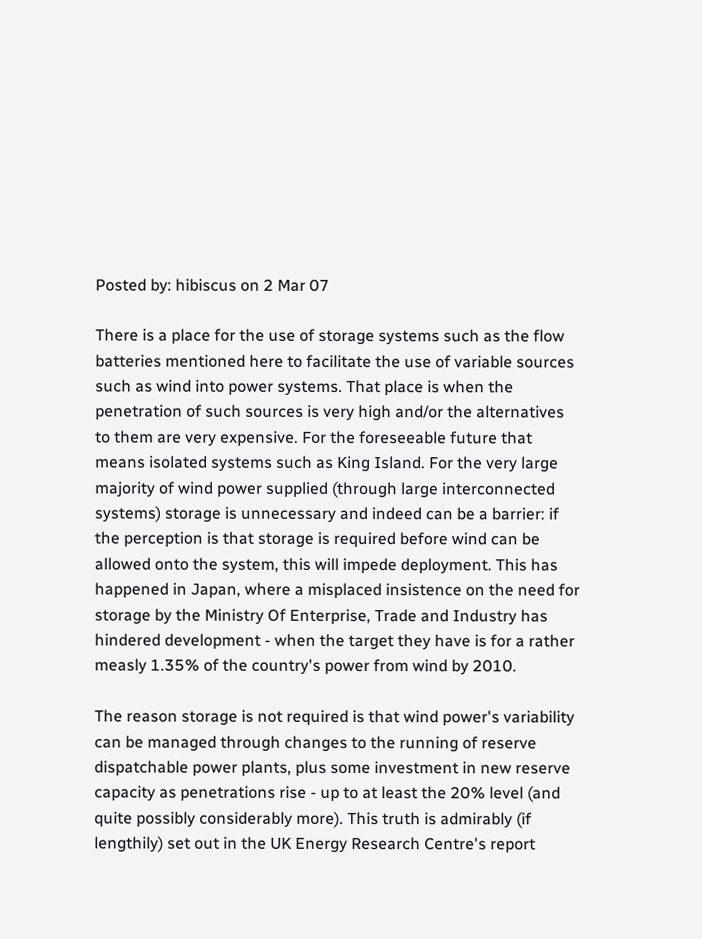Posted by: hibiscus on 2 Mar 07

There is a place for the use of storage systems such as the flow batteries mentioned here to facilitate the use of variable sources such as wind into power systems. That place is when the penetration of such sources is very high and/or the alternatives to them are very expensive. For the foreseeable future that means isolated systems such as King Island. For the very large majority of wind power supplied (through large interconnected systems) storage is unnecessary and indeed can be a barrier: if the perception is that storage is required before wind can be allowed onto the system, this will impede deployment. This has happened in Japan, where a misplaced insistence on the need for storage by the Ministry Of Enterprise, Trade and Industry has hindered development - when the target they have is for a rather measly 1.35% of the country's power from wind by 2010.

The reason storage is not required is that wind power's variability can be managed through changes to the running of reserve dispatchable power plants, plus some investment in new reserve capacity as penetrations rise - up to at least the 20% level (and quite possibly considerably more). This truth is admirably (if lengthily) set out in the UK Energy Research Centre's report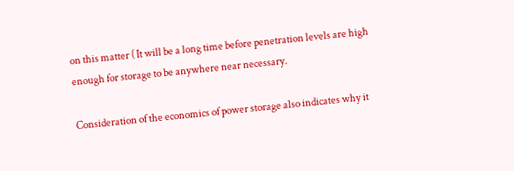on this matter ( It will be a long time before penetration levels are high enough for storage to be anywhere near necessary.

Consideration of the economics of power storage also indicates why it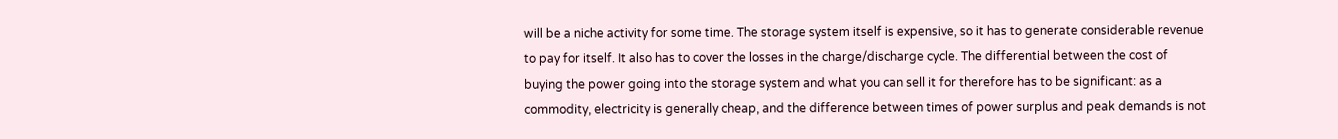will be a niche activity for some time. The storage system itself is expensive, so it has to generate considerable revenue to pay for itself. It also has to cover the losses in the charge/discharge cycle. The differential between the cost of buying the power going into the storage system and what you can sell it for therefore has to be significant: as a commodity, electricity is generally cheap, and the difference between times of power surplus and peak demands is not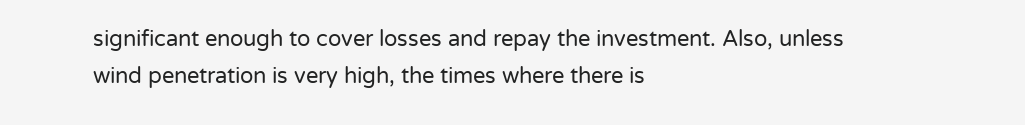significant enough to cover losses and repay the investment. Also, unless wind penetration is very high, the times where there is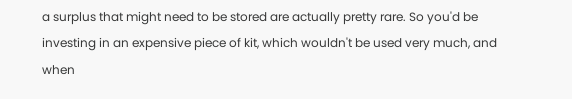a surplus that might need to be stored are actually pretty rare. So you'd be investing in an expensive piece of kit, which wouldn't be used very much, and when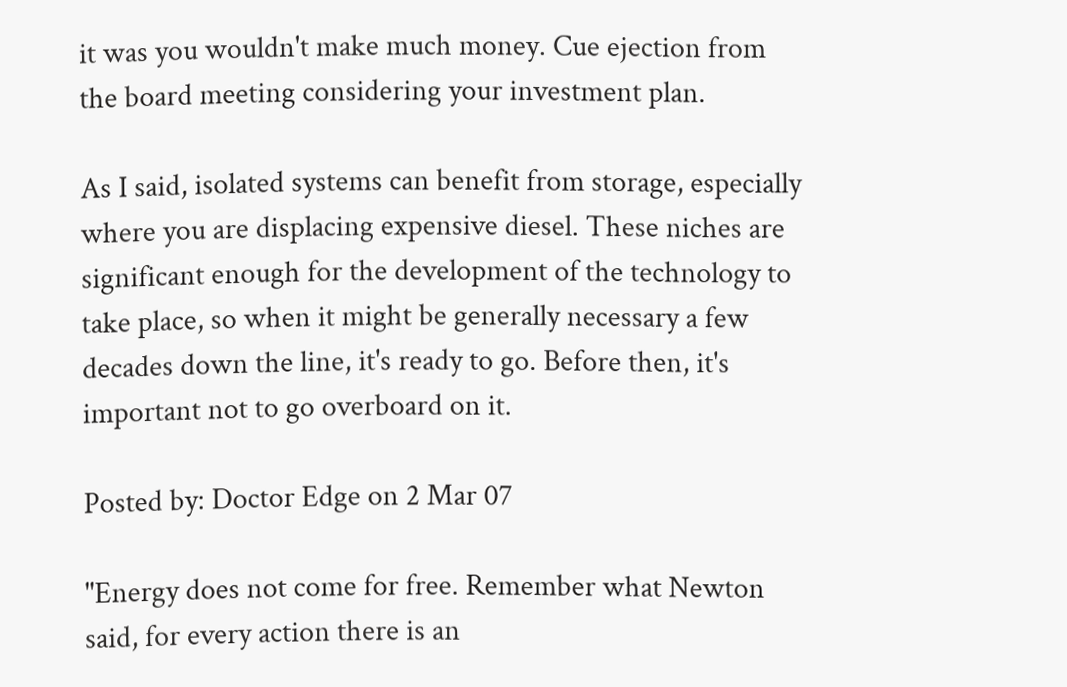it was you wouldn't make much money. Cue ejection from the board meeting considering your investment plan.

As I said, isolated systems can benefit from storage, especially where you are displacing expensive diesel. These niches are significant enough for the development of the technology to take place, so when it might be generally necessary a few decades down the line, it's ready to go. Before then, it's important not to go overboard on it.

Posted by: Doctor Edge on 2 Mar 07

"Energy does not come for free. Remember what Newton said, for every action there is an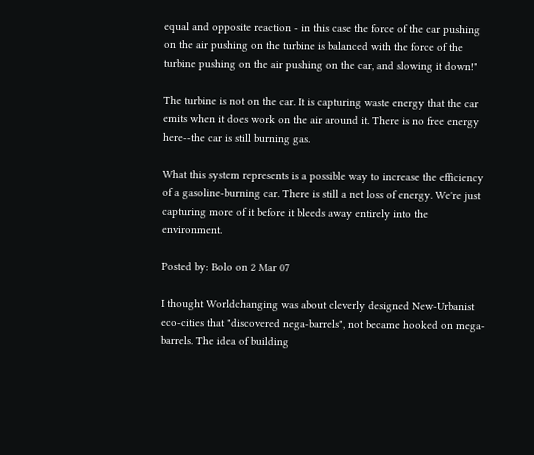equal and opposite reaction - in this case the force of the car pushing on the air pushing on the turbine is balanced with the force of the turbine pushing on the air pushing on the car, and slowing it down!"

The turbine is not on the car. It is capturing waste energy that the car emits when it does work on the air around it. There is no free energy here--the car is still burning gas.

What this system represents is a possible way to increase the efficiency of a gasoline-burning car. There is still a net loss of energy. We're just capturing more of it before it bleeds away entirely into the environment.

Posted by: Bolo on 2 Mar 07

I thought Worldchanging was about cleverly designed New-Urbanist eco-cities that "discovered nega-barrels", not became hooked on mega-barrels. The idea of building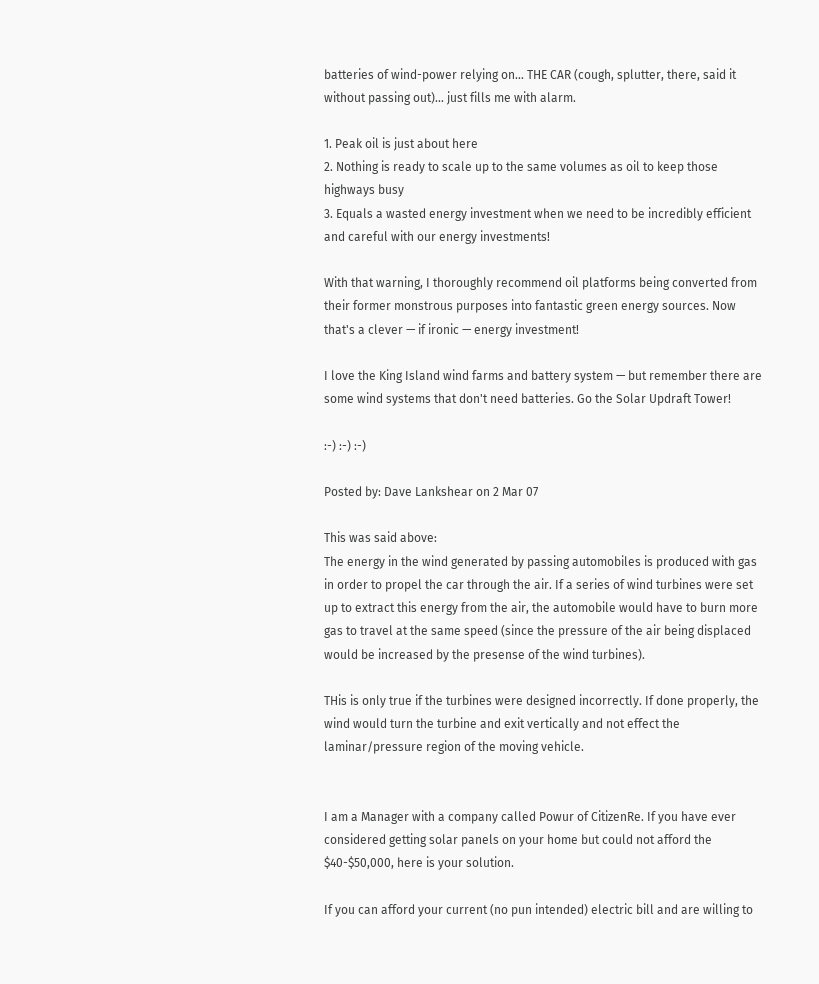batteries of wind-power relying on... THE CAR (cough, splutter, there, said it without passing out)... just fills me with alarm.

1. Peak oil is just about here
2. Nothing is ready to scale up to the same volumes as oil to keep those highways busy
3. Equals a wasted energy investment when we need to be incredibly efficient and careful with our energy investments!

With that warning, I thoroughly recommend oil platforms being converted from their former monstrous purposes into fantastic green energy sources. Now that's a clever — if ironic — energy investment!

I love the King Island wind farms and battery system — but remember there are some wind systems that don't need batteries. Go the Solar Updraft Tower!

:-) :-) :-)

Posted by: Dave Lankshear on 2 Mar 07

This was said above:
The energy in the wind generated by passing automobiles is produced with gas in order to propel the car through the air. If a series of wind turbines were set up to extract this energy from the air, the automobile would have to burn more gas to travel at the same speed (since the pressure of the air being displaced would be increased by the presense of the wind turbines).

THis is only true if the turbines were designed incorrectly. If done properly, the wind would turn the turbine and exit vertically and not effect the laminar/pressure region of the moving vehicle.


I am a Manager with a company called Powur of CitizenRe. If you have ever considered getting solar panels on your home but could not afford the $40-$50,000, here is your solution.

If you can afford your current (no pun intended) electric bill and are willing to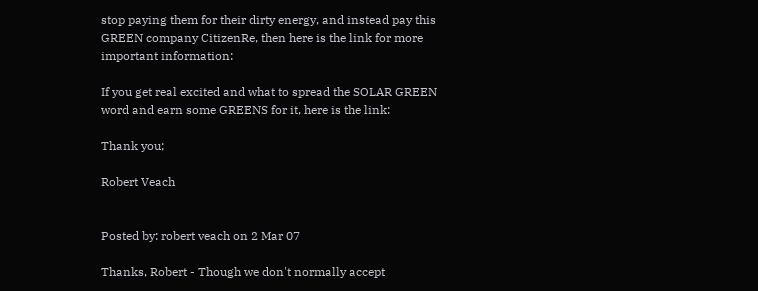stop paying them for their dirty energy, and instead pay this GREEN company CitizenRe, then here is the link for more important information:

If you get real excited and what to spread the SOLAR GREEN word and earn some GREENS for it, here is the link:

Thank you;

Robert Veach


Posted by: robert veach on 2 Mar 07

Thanks, Robert - Though we don't normally accept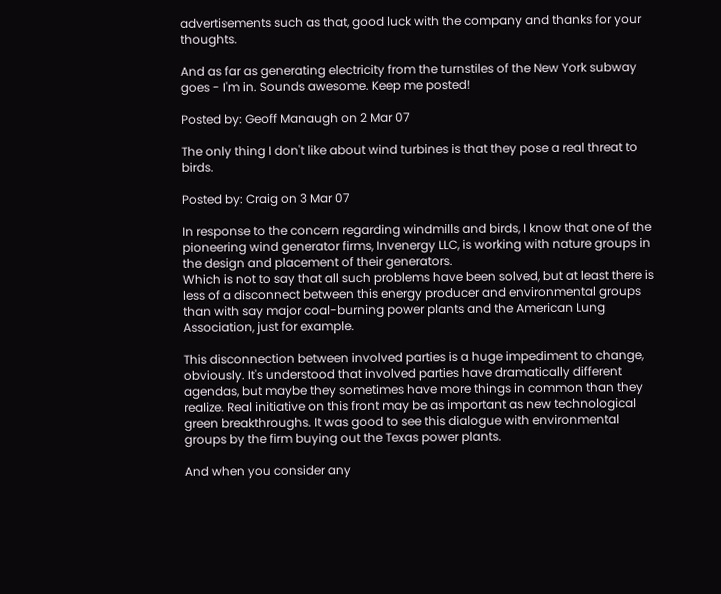advertisements such as that, good luck with the company and thanks for your thoughts.

And as far as generating electricity from the turnstiles of the New York subway goes - I'm in. Sounds awesome. Keep me posted!

Posted by: Geoff Manaugh on 2 Mar 07

The only thing I don't like about wind turbines is that they pose a real threat to birds.

Posted by: Craig on 3 Mar 07

In response to the concern regarding windmills and birds, I know that one of the pioneering wind generator firms, Invenergy LLC, is working with nature groups in the design and placement of their generators.
Which is not to say that all such problems have been solved, but at least there is less of a disconnect between this energy producer and environmental groups than with say major coal-burning power plants and the American Lung Association, just for example.

This disconnection between involved parties is a huge impediment to change, obviously. It's understood that involved parties have dramatically different agendas, but maybe they sometimes have more things in common than they realize. Real initiative on this front may be as important as new technological green breakthroughs. It was good to see this dialogue with environmental groups by the firm buying out the Texas power plants.

And when you consider any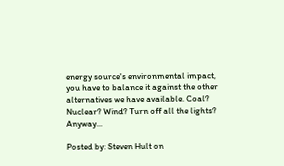energy source's environmental impact, you have to balance it against the other alternatives we have available. Coal? Nuclear? Wind? Turn off all the lights? Anyway...

Posted by: Steven Hult on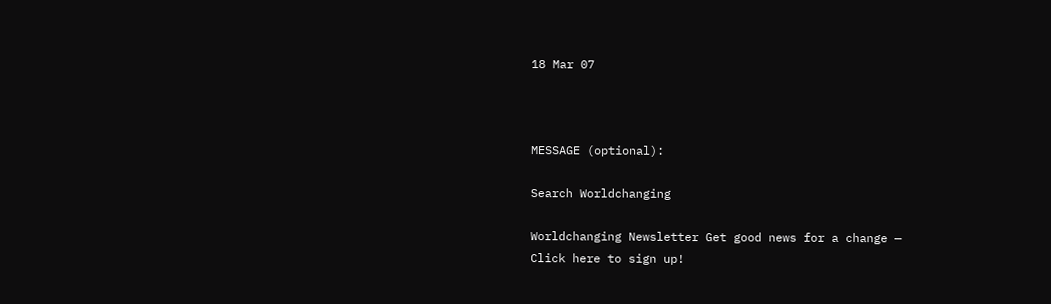18 Mar 07



MESSAGE (optional):

Search Worldchanging

Worldchanging Newsletter Get good news for a change —
Click here to sign up!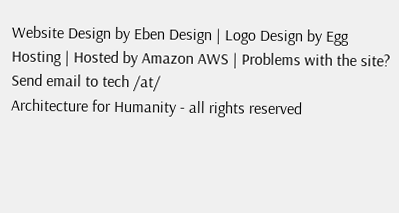Website Design by Eben Design | Logo Design by Egg Hosting | Hosted by Amazon AWS | Problems with the site? Send email to tech /at/
Architecture for Humanity - all rights reserved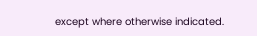except where otherwise indicated.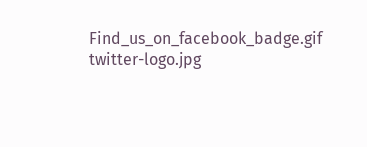Find_us_on_facebook_badge.gif twitter-logo.jpg